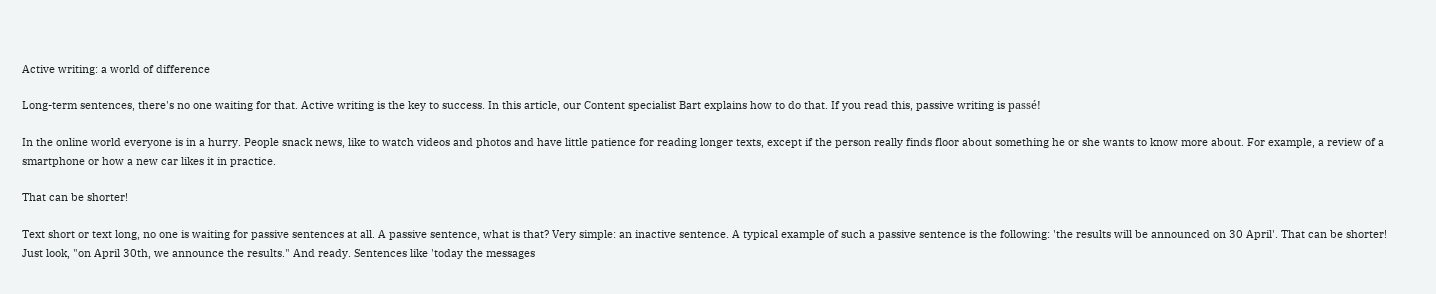Active writing: a world of difference

Long-term sentences, there's no one waiting for that. Active writing is the key to success. In this article, our Content specialist Bart explains how to do that. If you read this, passive writing is passé!

In the online world everyone is in a hurry. People snack news, like to watch videos and photos and have little patience for reading longer texts, except if the person really finds floor about something he or she wants to know more about. For example, a review of a smartphone or how a new car likes it in practice.

That can be shorter!

Text short or text long, no one is waiting for passive sentences at all. A passive sentence, what is that? Very simple: an inactive sentence. A typical example of such a passive sentence is the following: 'the results will be announced on 30 April'. That can be shorter! Just look, "on April 30th, we announce the results." And ready. Sentences like 'today the messages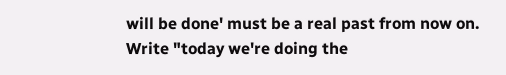will be done' must be a real past from now on. Write "today we're doing the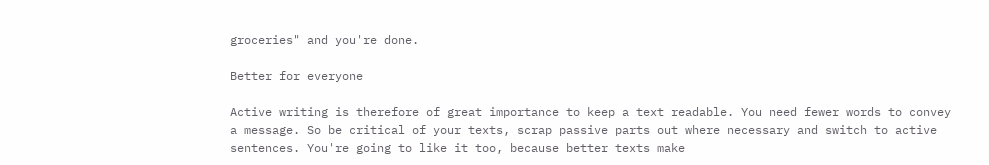groceries" and you're done.

Better for everyone

Active writing is therefore of great importance to keep a text readable. You need fewer words to convey a message. So be critical of your texts, scrap passive parts out where necessary and switch to active sentences. You're going to like it too, because better texts make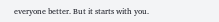everyone better. But it starts with you.